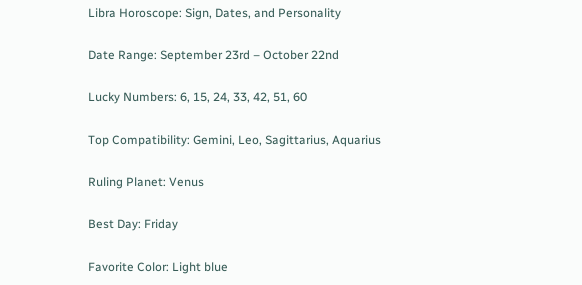Libra Horoscope: Sign, Dates, and Personality

Date Range: September 23rd – October 22nd

Lucky Numbers: 6, 15, 24, 33, 42, 51, 60

Top Compatibility: Gemini, Leo, Sagittarius, Aquarius

Ruling Planet: Venus

Best Day: Friday

Favorite Color: Light blue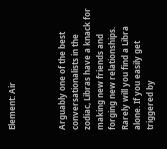Element: Air



Arguably one of the best conversationalists in the zodiac, Libras have a knack for making new friends and forging new relationships. Rarely will you find a Libra alone. If you easily get triggered by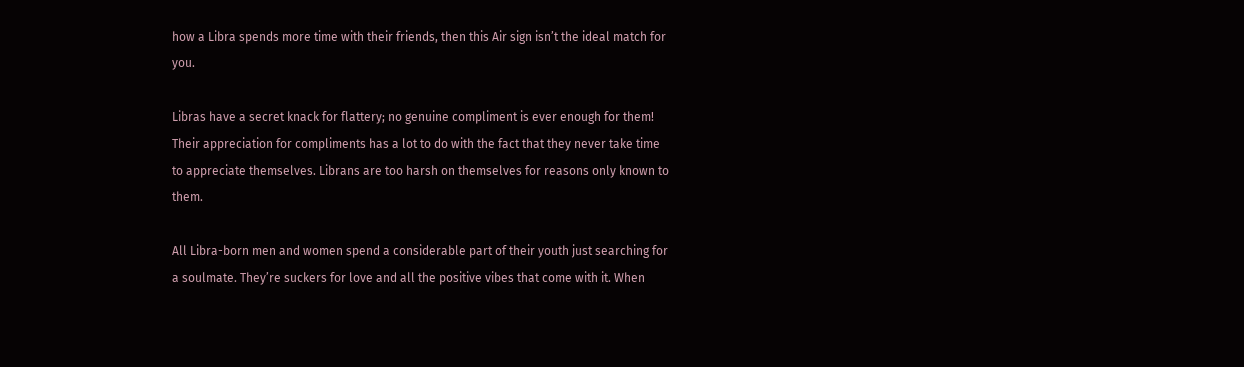how a Libra spends more time with their friends, then this Air sign isn’t the ideal match for you.

Libras have a secret knack for flattery; no genuine compliment is ever enough for them! Their appreciation for compliments has a lot to do with the fact that they never take time to appreciate themselves. Librans are too harsh on themselves for reasons only known to them.

All Libra-born men and women spend a considerable part of their youth just searching for a soulmate. They’re suckers for love and all the positive vibes that come with it. When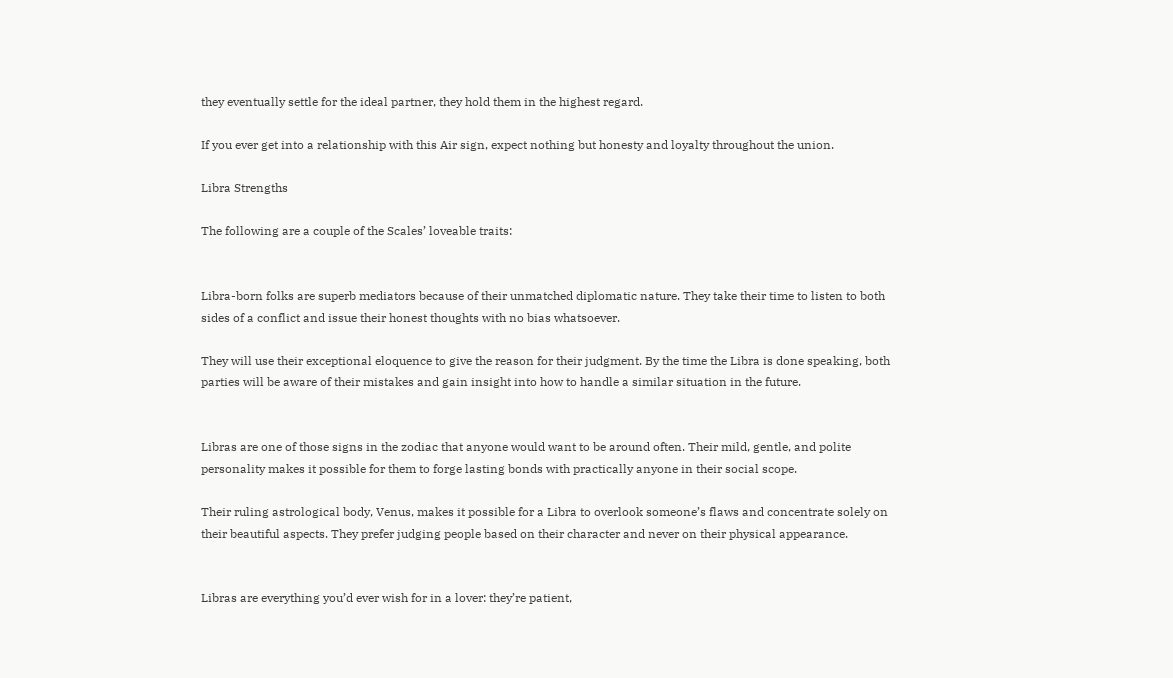they eventually settle for the ideal partner, they hold them in the highest regard.

If you ever get into a relationship with this Air sign, expect nothing but honesty and loyalty throughout the union.

Libra Strengths

The following are a couple of the Scales’ loveable traits:


Libra-born folks are superb mediators because of their unmatched diplomatic nature. They take their time to listen to both sides of a conflict and issue their honest thoughts with no bias whatsoever.

They will use their exceptional eloquence to give the reason for their judgment. By the time the Libra is done speaking, both parties will be aware of their mistakes and gain insight into how to handle a similar situation in the future.


Libras are one of those signs in the zodiac that anyone would want to be around often. Their mild, gentle, and polite personality makes it possible for them to forge lasting bonds with practically anyone in their social scope.

Their ruling astrological body, Venus, makes it possible for a Libra to overlook someone’s flaws and concentrate solely on their beautiful aspects. They prefer judging people based on their character and never on their physical appearance.


Libras are everything you’d ever wish for in a lover: they’re patient,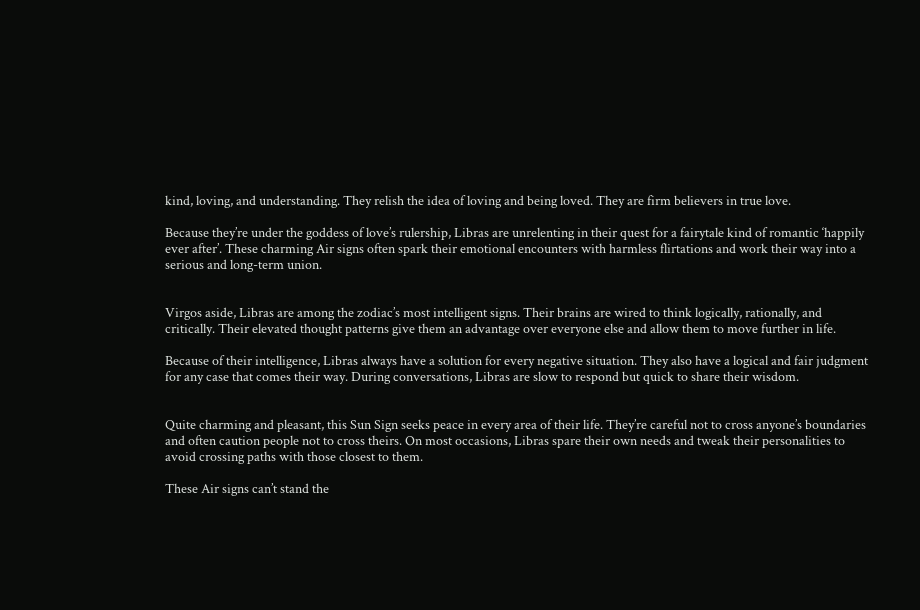kind, loving, and understanding. They relish the idea of loving and being loved. They are firm believers in true love.

Because they’re under the goddess of love’s rulership, Libras are unrelenting in their quest for a fairytale kind of romantic ‘happily ever after’. These charming Air signs often spark their emotional encounters with harmless flirtations and work their way into a serious and long-term union.


Virgos aside, Libras are among the zodiac’s most intelligent signs. Their brains are wired to think logically, rationally, and critically. Their elevated thought patterns give them an advantage over everyone else and allow them to move further in life.

Because of their intelligence, Libras always have a solution for every negative situation. They also have a logical and fair judgment for any case that comes their way. During conversations, Libras are slow to respond but quick to share their wisdom.


Quite charming and pleasant, this Sun Sign seeks peace in every area of their life. They’re careful not to cross anyone’s boundaries and often caution people not to cross theirs. On most occasions, Libras spare their own needs and tweak their personalities to avoid crossing paths with those closest to them.

These Air signs can’t stand the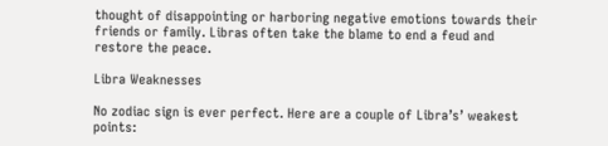thought of disappointing or harboring negative emotions towards their friends or family. Libras often take the blame to end a feud and restore the peace.

Libra Weaknesses

No zodiac sign is ever perfect. Here are a couple of Libra’s’ weakest points: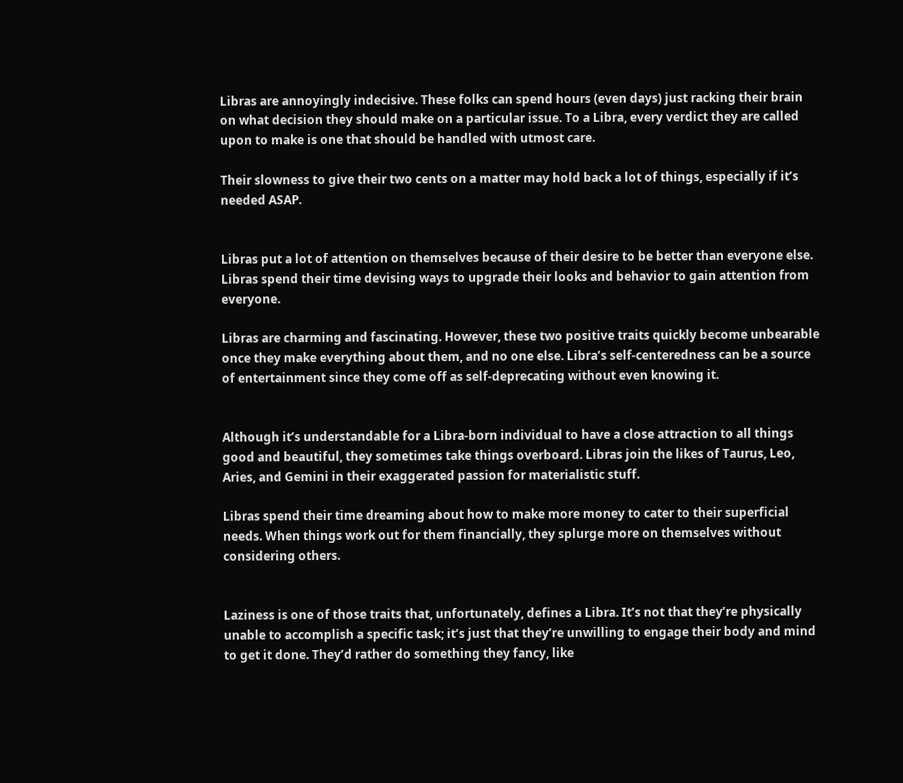Libras are annoyingly indecisive. These folks can spend hours (even days) just racking their brain on what decision they should make on a particular issue. To a Libra, every verdict they are called upon to make is one that should be handled with utmost care.

Their slowness to give their two cents on a matter may hold back a lot of things, especially if it’s needed ASAP.


Libras put a lot of attention on themselves because of their desire to be better than everyone else. Libras spend their time devising ways to upgrade their looks and behavior to gain attention from everyone.

Libras are charming and fascinating. However, these two positive traits quickly become unbearable once they make everything about them, and no one else. Libra’s self-centeredness can be a source of entertainment since they come off as self-deprecating without even knowing it.


Although it’s understandable for a Libra-born individual to have a close attraction to all things good and beautiful, they sometimes take things overboard. Libras join the likes of Taurus, Leo, Aries, and Gemini in their exaggerated passion for materialistic stuff.

Libras spend their time dreaming about how to make more money to cater to their superficial needs. When things work out for them financially, they splurge more on themselves without considering others.


Laziness is one of those traits that, unfortunately, defines a Libra. It’s not that they’re physically unable to accomplish a specific task; it’s just that they’re unwilling to engage their body and mind to get it done. They’d rather do something they fancy, like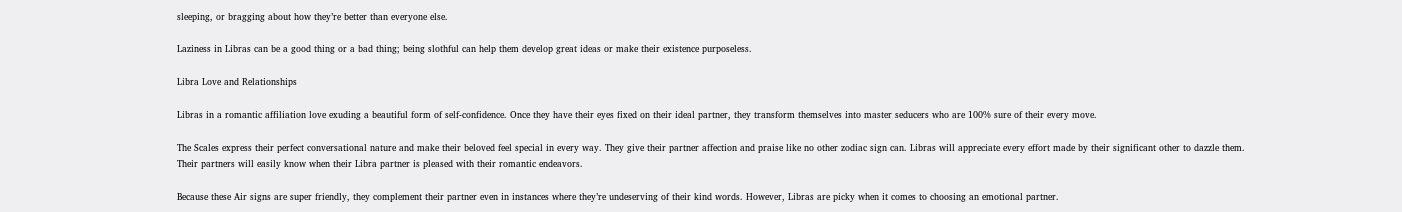sleeping, or bragging about how they’re better than everyone else.

Laziness in Libras can be a good thing or a bad thing; being slothful can help them develop great ideas or make their existence purposeless.

Libra Love and Relationships

Libras in a romantic affiliation love exuding a beautiful form of self-confidence. Once they have their eyes fixed on their ideal partner, they transform themselves into master seducers who are 100% sure of their every move.

The Scales express their perfect conversational nature and make their beloved feel special in every way. They give their partner affection and praise like no other zodiac sign can. Libras will appreciate every effort made by their significant other to dazzle them. Their partners will easily know when their Libra partner is pleased with their romantic endeavors.

Because these Air signs are super friendly, they complement their partner even in instances where they’re undeserving of their kind words. However, Libras are picky when it comes to choosing an emotional partner.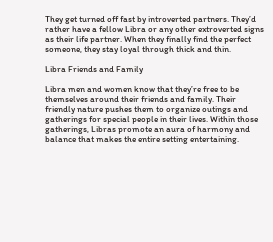They get turned off fast by introverted partners. They’d rather have a fellow Libra or any other extroverted signs as their life partner. When they finally find the perfect someone, they stay loyal through thick and thin.

Libra Friends and Family

Libra men and women know that they’re free to be themselves around their friends and family. Their friendly nature pushes them to organize outings and gatherings for special people in their lives. Within those gatherings, Libras promote an aura of harmony and balance that makes the entire setting entertaining.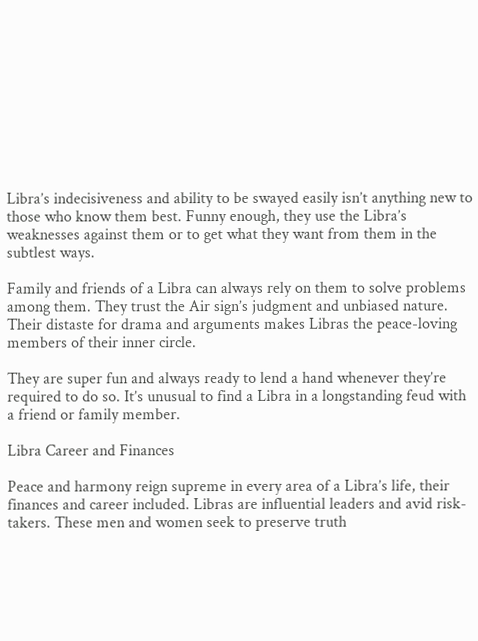Libra’s indecisiveness and ability to be swayed easily isn’t anything new to those who know them best. Funny enough, they use the Libra’s weaknesses against them or to get what they want from them in the subtlest ways.

Family and friends of a Libra can always rely on them to solve problems among them. They trust the Air sign’s judgment and unbiased nature. Their distaste for drama and arguments makes Libras the peace-loving members of their inner circle.

They are super fun and always ready to lend a hand whenever they’re required to do so. It’s unusual to find a Libra in a longstanding feud with a friend or family member.

Libra Career and Finances

Peace and harmony reign supreme in every area of a Libra’s life, their finances and career included. Libras are influential leaders and avid risk-takers. These men and women seek to preserve truth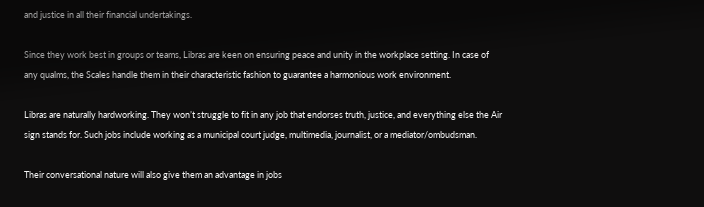and justice in all their financial undertakings.

Since they work best in groups or teams, Libras are keen on ensuring peace and unity in the workplace setting. In case of any qualms, the Scales handle them in their characteristic fashion to guarantee a harmonious work environment.

Libras are naturally hardworking. They won’t struggle to fit in any job that endorses truth, justice, and everything else the Air sign stands for. Such jobs include working as a municipal court judge, multimedia, journalist, or a mediator/ombudsman.

Their conversational nature will also give them an advantage in jobs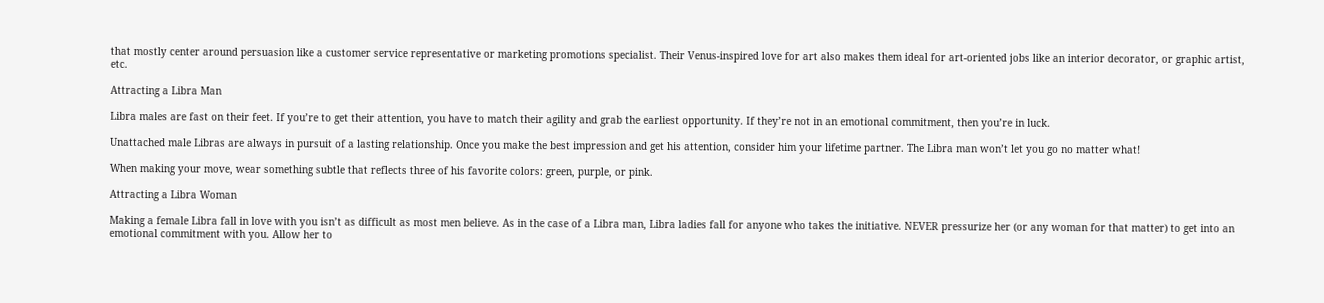that mostly center around persuasion like a customer service representative or marketing promotions specialist. Their Venus-inspired love for art also makes them ideal for art-oriented jobs like an interior decorator, or graphic artist, etc.

Attracting a Libra Man

Libra males are fast on their feet. If you’re to get their attention, you have to match their agility and grab the earliest opportunity. If they’re not in an emotional commitment, then you’re in luck.

Unattached male Libras are always in pursuit of a lasting relationship. Once you make the best impression and get his attention, consider him your lifetime partner. The Libra man won’t let you go no matter what!

When making your move, wear something subtle that reflects three of his favorite colors: green, purple, or pink.

Attracting a Libra Woman

Making a female Libra fall in love with you isn’t as difficult as most men believe. As in the case of a Libra man, Libra ladies fall for anyone who takes the initiative. NEVER pressurize her (or any woman for that matter) to get into an emotional commitment with you. Allow her to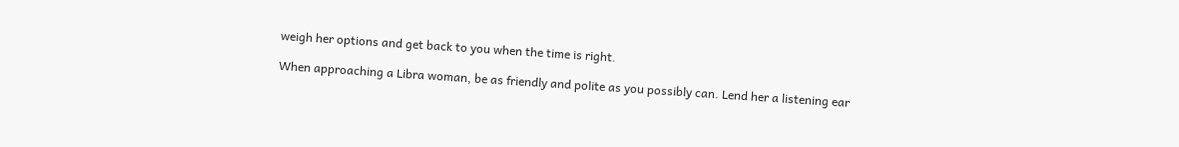weigh her options and get back to you when the time is right.

When approaching a Libra woman, be as friendly and polite as you possibly can. Lend her a listening ear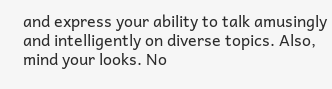and express your ability to talk amusingly and intelligently on diverse topics. Also, mind your looks. No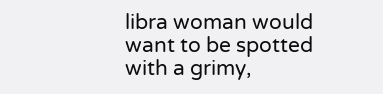libra woman would want to be spotted with a grimy,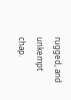rugged, and unkempt chap.